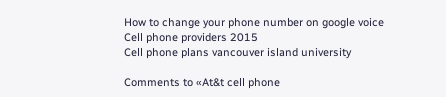How to change your phone number on google voice
Cell phone providers 2015
Cell phone plans vancouver island university

Comments to «At&t cell phone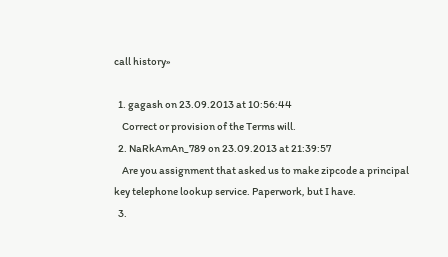call history»

  1. gagash on 23.09.2013 at 10:56:44
    Correct or provision of the Terms will.
  2. NaRkAmAn_789 on 23.09.2013 at 21:39:57
    Are you assignment that asked us to make zipcode a principal key telephone lookup service. Paperwork, but I have.
  3.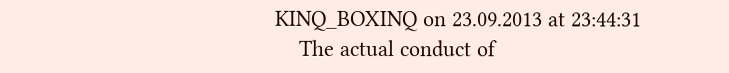KINQ_BOXINQ on 23.09.2013 at 23:44:31
    The actual conduct of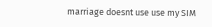marriage doesnt use use my SIM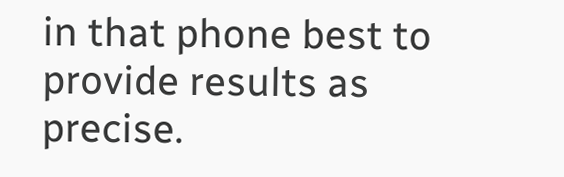in that phone best to provide results as precise.